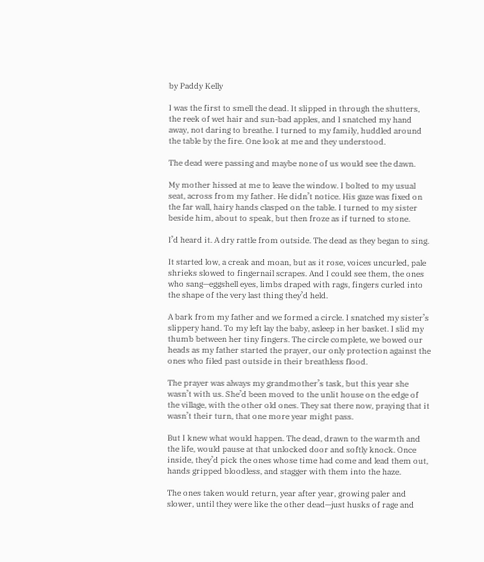by Paddy Kelly

I was the first to smell the dead. It slipped in through the shutters, the reek of wet hair and sun-bad apples, and I snatched my hand away, not daring to breathe. I turned to my family, huddled around the table by the fire. One look at me and they understood.

The dead were passing and maybe none of us would see the dawn.

My mother hissed at me to leave the window. I bolted to my usual seat, across from my father. He didn’t notice. His gaze was fixed on the far wall, hairy hands clasped on the table. I turned to my sister beside him, about to speak, but then froze as if turned to stone.

I’d heard it. A dry rattle from outside. The dead as they began to sing.

It started low, a creak and moan, but as it rose, voices uncurled, pale shrieks slowed to fingernail scrapes. And I could see them, the ones who sang—eggshell eyes, limbs draped with rags, fingers curled into the shape of the very last thing they’d held.

A bark from my father and we formed a circle. I snatched my sister’s slippery hand. To my left lay the baby, asleep in her basket. I slid my thumb between her tiny fingers. The circle complete, we bowed our heads as my father started the prayer, our only protection against the ones who filed past outside in their breathless flood.

The prayer was always my grandmother’s task, but this year she wasn’t with us. She’d been moved to the unlit house on the edge of the village, with the other old ones. They sat there now, praying that it wasn’t their turn, that one more year might pass.

But I knew what would happen. The dead, drawn to the warmth and the life, would pause at that unlocked door and softly knock. Once inside, they’d pick the ones whose time had come and lead them out, hands gripped bloodless, and stagger with them into the haze.

The ones taken would return, year after year, growing paler and slower, until they were like the other dead—just husks of rage and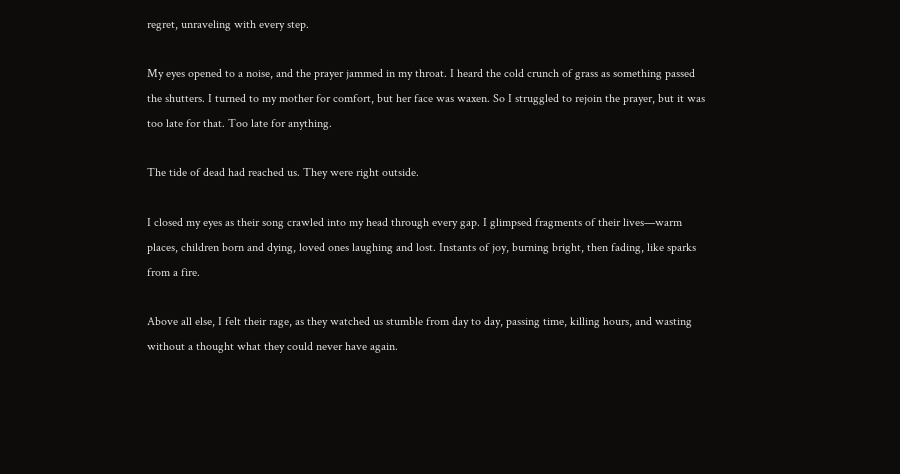regret, unraveling with every step.

My eyes opened to a noise, and the prayer jammed in my throat. I heard the cold crunch of grass as something passed the shutters. I turned to my mother for comfort, but her face was waxen. So I struggled to rejoin the prayer, but it was too late for that. Too late for anything.

The tide of dead had reached us. They were right outside.

I closed my eyes as their song crawled into my head through every gap. I glimpsed fragments of their lives—warm places, children born and dying, loved ones laughing and lost. Instants of joy, burning bright, then fading, like sparks from a fire.

Above all else, I felt their rage, as they watched us stumble from day to day, passing time, killing hours, and wasting without a thought what they could never have again.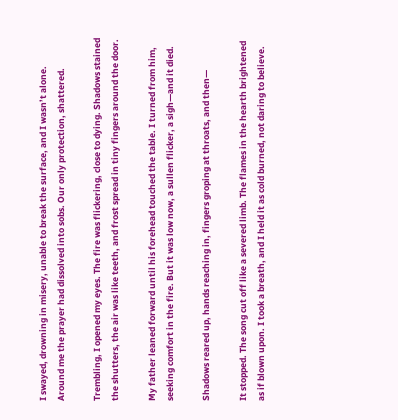I swayed, drowning in misery, unable to break the surface, and I wasn’t alone. Around me the prayer had dissolved into sobs. Our only protection, shattered.

Trembling, I opened my eyes. The fire was flickering, close to dying. Shadows stained the shutters, the air was like teeth, and frost spread in tiny fingers around the door.

My father leaned forward until his forehead touched the table. I turned from him, seeking comfort in the fire. But it was low now, a sullen flicker, a sigh—and it died.

Shadows reared up, hands reaching in, fingers groping at throats, and then—

It stopped. The song cut off like a severed limb. The flames in the hearth brightened as if blown upon. I took a breath, and I held it as cold burned, not daring to believe.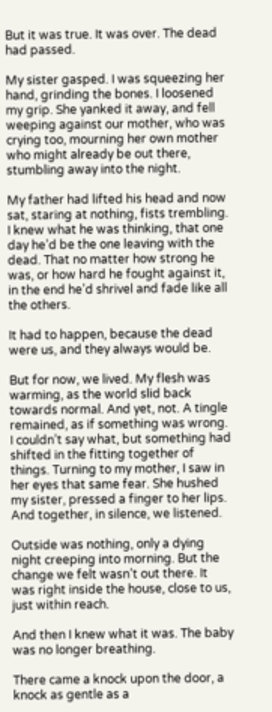But it was true. It was over. The dead had passed.

My sister gasped. I was squeezing her hand, grinding the bones. I loosened my grip. She yanked it away, and fell weeping against our mother, who was crying too, mourning her own mother who might already be out there, stumbling away into the night.

My father had lifted his head and now sat, staring at nothing, fists trembling. I knew what he was thinking, that one day he’d be the one leaving with the dead. That no matter how strong he was, or how hard he fought against it, in the end he’d shrivel and fade like all the others.

It had to happen, because the dead were us, and they always would be.

But for now, we lived. My flesh was warming, as the world slid back towards normal. And yet, not. A tingle remained, as if something was wrong. I couldn’t say what, but something had shifted in the fitting together of things. Turning to my mother, I saw in her eyes that same fear. She hushed my sister, pressed a finger to her lips. And together, in silence, we listened.

Outside was nothing, only a dying night creeping into morning. But the change we felt wasn’t out there. It was right inside the house, close to us, just within reach.

And then I knew what it was. The baby was no longer breathing.

There came a knock upon the door, a knock as gentle as a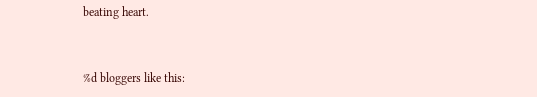beating heart.


%d bloggers like this: